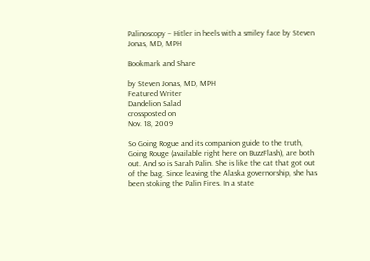Palinoscopy – Hitler in heels with a smiley face by Steven Jonas, MD, MPH

Bookmark and Share

by Steven Jonas, MD, MPH
Featured Writer
Dandelion Salad
crossposted on
Nov. 18, 2009

So Going Rogue and its companion guide to the truth, Going Rouge (available right here on BuzzFlash), are both out. And so is Sarah Palin. She is like the cat that got out of the bag. Since leaving the Alaska governorship, she has been stoking the Palin Fires. In a state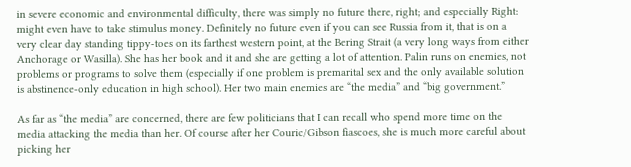in severe economic and environmental difficulty, there was simply no future there, right; and especially Right: might even have to take stimulus money. Definitely no future even if you can see Russia from it, that is on a very clear day standing tippy-toes on its farthest western point, at the Bering Strait (a very long ways from either Anchorage or Wasilla). She has her book and it and she are getting a lot of attention. Palin runs on enemies, not problems or programs to solve them (especially if one problem is premarital sex and the only available solution is abstinence-only education in high school). Her two main enemies are “the media” and “big government.”

As far as “the media” are concerned, there are few politicians that I can recall who spend more time on the media attacking the media than her. Of course after her Couric/Gibson fiascoes, she is much more careful about picking her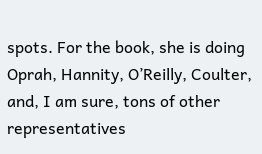spots. For the book, she is doing Oprah, Hannity, O’Reilly, Coulter, and, I am sure, tons of other representatives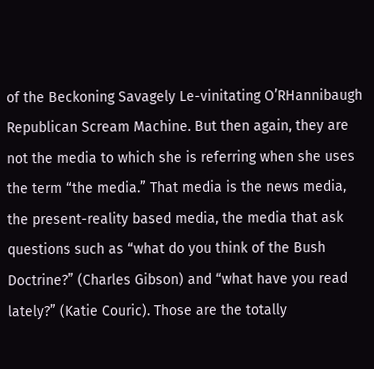of the Beckoning Savagely Le-vinitating O’RHannibaugh Republican Scream Machine. But then again, they are not the media to which she is referring when she uses the term “the media.” That media is the news media, the present-reality based media, the media that ask questions such as “what do you think of the Bush Doctrine?” (Charles Gibson) and “what have you read lately?” (Katie Couric). Those are the totally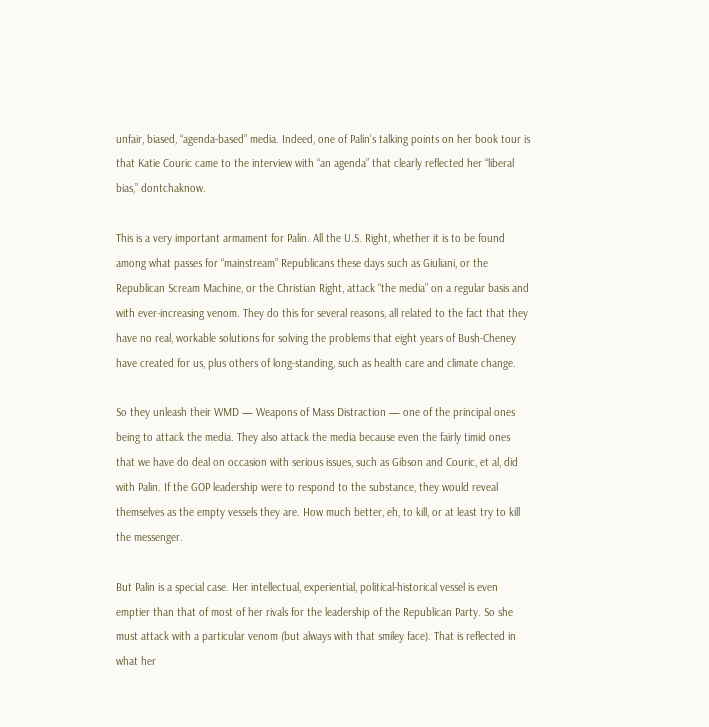unfair, biased, “agenda-based” media. Indeed, one of Palin’s talking points on her book tour is that Katie Couric came to the interview with “an agenda” that clearly reflected her “liberal bias,” dontchaknow.

This is a very important armament for Palin. All the U.S. Right, whether it is to be found among what passes for “mainstream” Republicans these days such as Giuliani, or the Republican Scream Machine, or the Christian Right, attack “the media” on a regular basis and with ever-increasing venom. They do this for several reasons, all related to the fact that they have no real, workable solutions for solving the problems that eight years of Bush-Cheney have created for us, plus others of long-standing, such as health care and climate change.

So they unleash their WMD — Weapons of Mass Distraction — one of the principal ones being to attack the media. They also attack the media because even the fairly timid ones that we have do deal on occasion with serious issues, such as Gibson and Couric, et al, did with Palin. If the GOP leadership were to respond to the substance, they would reveal themselves as the empty vessels they are. How much better, eh, to kill, or at least try to kill the messenger.

But Palin is a special case. Her intellectual, experiential, political-historical vessel is even emptier than that of most of her rivals for the leadership of the Republican Party. So she must attack with a particular venom (but always with that smiley face). That is reflected in what her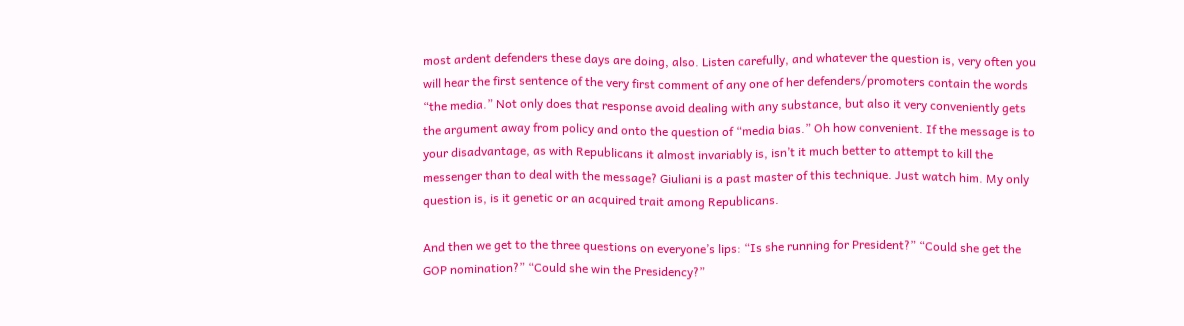most ardent defenders these days are doing, also. Listen carefully, and whatever the question is, very often you will hear the first sentence of the very first comment of any one of her defenders/promoters contain the words “the media.” Not only does that response avoid dealing with any substance, but also it very conveniently gets the argument away from policy and onto the question of “media bias.” Oh how convenient. If the message is to your disadvantage, as with Republicans it almost invariably is, isn’t it much better to attempt to kill the messenger than to deal with the message? Giuliani is a past master of this technique. Just watch him. My only question is, is it genetic or an acquired trait among Republicans.

And then we get to the three questions on everyone’s lips: “Is she running for President?” “Could she get the GOP nomination?” “Could she win the Presidency?”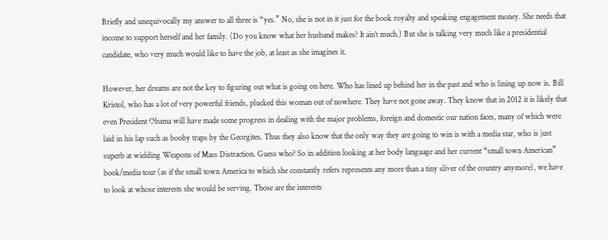Briefly and unequivocally my answer to all three is “yes.” No, she is not in it just for the book royalty and speaking engagement money. She needs that income to support herself and her family. (Do you know what her husband makes? It ain’t much.) But she is talking very much like a presidential candidate, who very much would like to have the job, at least as she imagines it.

However, her dreams are not the key to figuring out what is going on here. Who has lined up behind her in the past and who is lining up now is. Bill Kristol, who has a lot of very powerful friends, plucked this woman out of nowhere. They have not gone away. They know that in 2012 it is likely that even President Obama will have made some progress in dealing with the major problems, foreign and domestic our nation faces, many of which were laid in his lap such as booby traps by the Georgites. Thus they also know that the only way they are going to win is with a media star, who is just superb at wielding Weapons of Mass Distraction. Guess who? So in addition looking at her body language and her current “small town American” book/media tour (as if the small town America to which she constantly refers represents any more than a tiny sliver of the country anymore), we have to look at whose interests she would be serving. Those are the interests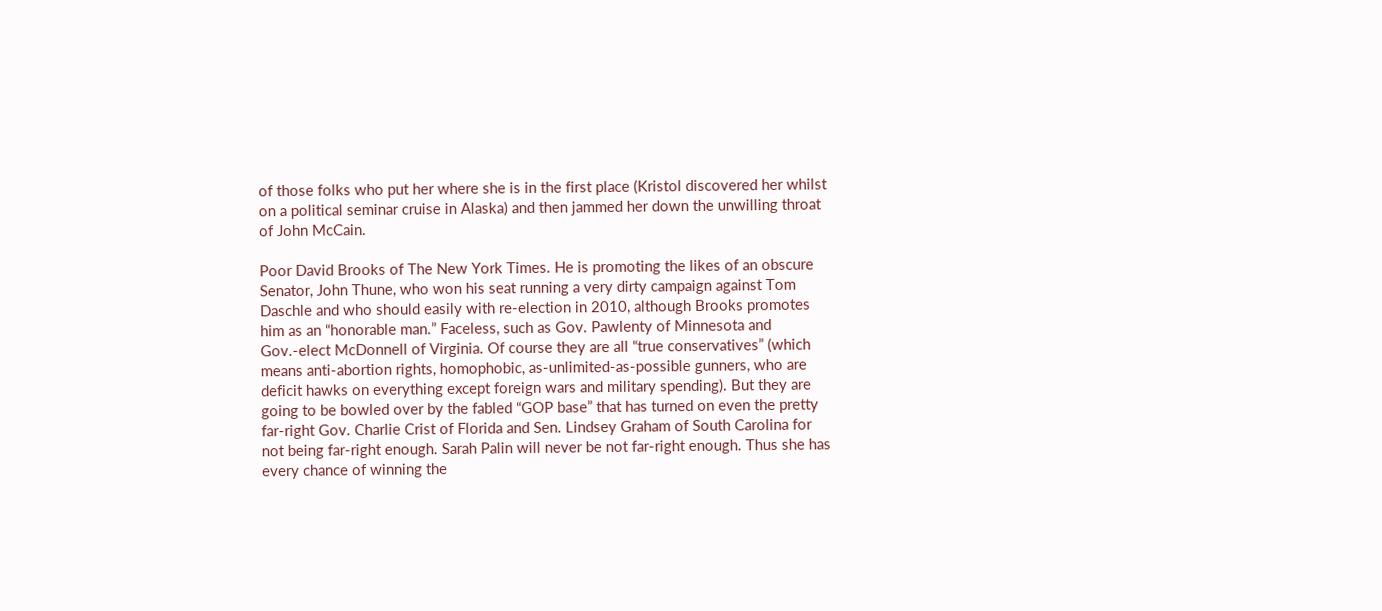of those folks who put her where she is in the first place (Kristol discovered her whilst on a political seminar cruise in Alaska) and then jammed her down the unwilling throat of John McCain.

Poor David Brooks of The New York Times. He is promoting the likes of an obscure Senator, John Thune, who won his seat running a very dirty campaign against Tom Daschle and who should easily with re-election in 2010, although Brooks promotes him as an “honorable man.” Faceless, such as Gov. Pawlenty of Minnesota and Gov.-elect McDonnell of Virginia. Of course they are all “true conservatives” (which means anti-abortion rights, homophobic, as-unlimited-as-possible gunners, who are deficit hawks on everything except foreign wars and military spending). But they are going to be bowled over by the fabled “GOP base” that has turned on even the pretty far-right Gov. Charlie Crist of Florida and Sen. Lindsey Graham of South Carolina for not being far-right enough. Sarah Palin will never be not far-right enough. Thus she has every chance of winning the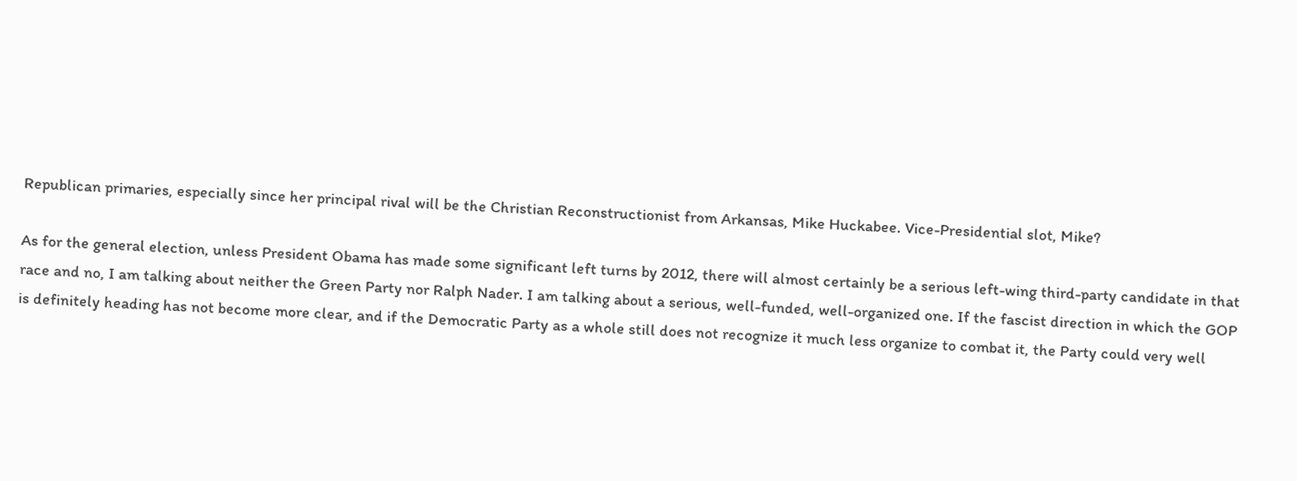Republican primaries, especially since her principal rival will be the Christian Reconstructionist from Arkansas, Mike Huckabee. Vice-Presidential slot, Mike?

As for the general election, unless President Obama has made some significant left turns by 2012, there will almost certainly be a serious left-wing third-party candidate in that race and no, I am talking about neither the Green Party nor Ralph Nader. I am talking about a serious, well-funded, well-organized one. If the fascist direction in which the GOP is definitely heading has not become more clear, and if the Democratic Party as a whole still does not recognize it much less organize to combat it, the Party could very well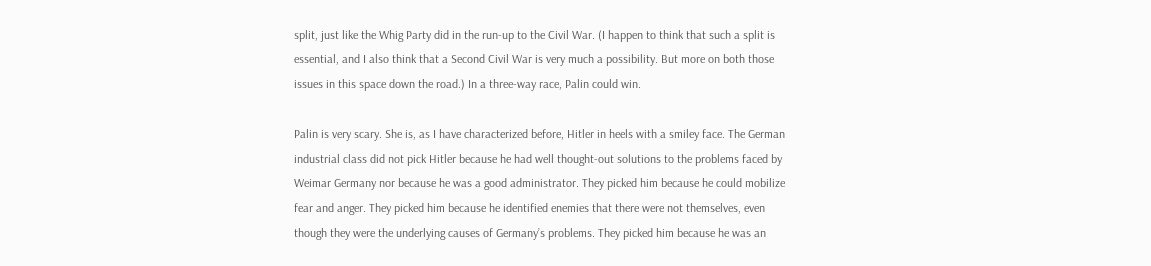split, just like the Whig Party did in the run-up to the Civil War. (I happen to think that such a split is essential, and I also think that a Second Civil War is very much a possibility. But more on both those issues in this space down the road.) In a three-way race, Palin could win.

Palin is very scary. She is, as I have characterized before, Hitler in heels with a smiley face. The German industrial class did not pick Hitler because he had well thought-out solutions to the problems faced by Weimar Germany nor because he was a good administrator. They picked him because he could mobilize fear and anger. They picked him because he identified enemies that there were not themselves, even though they were the underlying causes of Germany’s problems. They picked him because he was an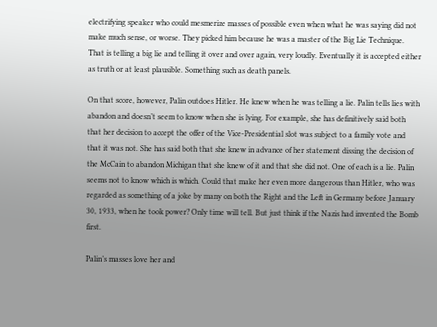electrifying speaker who could mesmerize masses of possible even when what he was saying did not make much sense, or worse. They picked him because he was a master of the Big Lie Technique. That is telling a big lie and telling it over and over again, very loudly. Eventually it is accepted either as truth or at least plausible. Something such as death panels.

On that score, however, Palin outdoes Hitler. He knew when he was telling a lie. Palin tells lies with abandon and doesn’t seem to know when she is lying. For example, she has definitively said both that her decision to accept the offer of the Vice-Presidential slot was subject to a family vote and that it was not. She has said both that she knew in advance of her statement dissing the decision of the McCain to abandon Michigan that she knew of it and that she did not. One of each is a lie. Palin seems not to know which is which. Could that make her even more dangerous than Hitler, who was regarded as something of a joke by many on both the Right and the Left in Germany before January 30, 1933, when he took power? Only time will tell. But just think if the Nazis had invented the Bomb first.

Palin’s masses love her and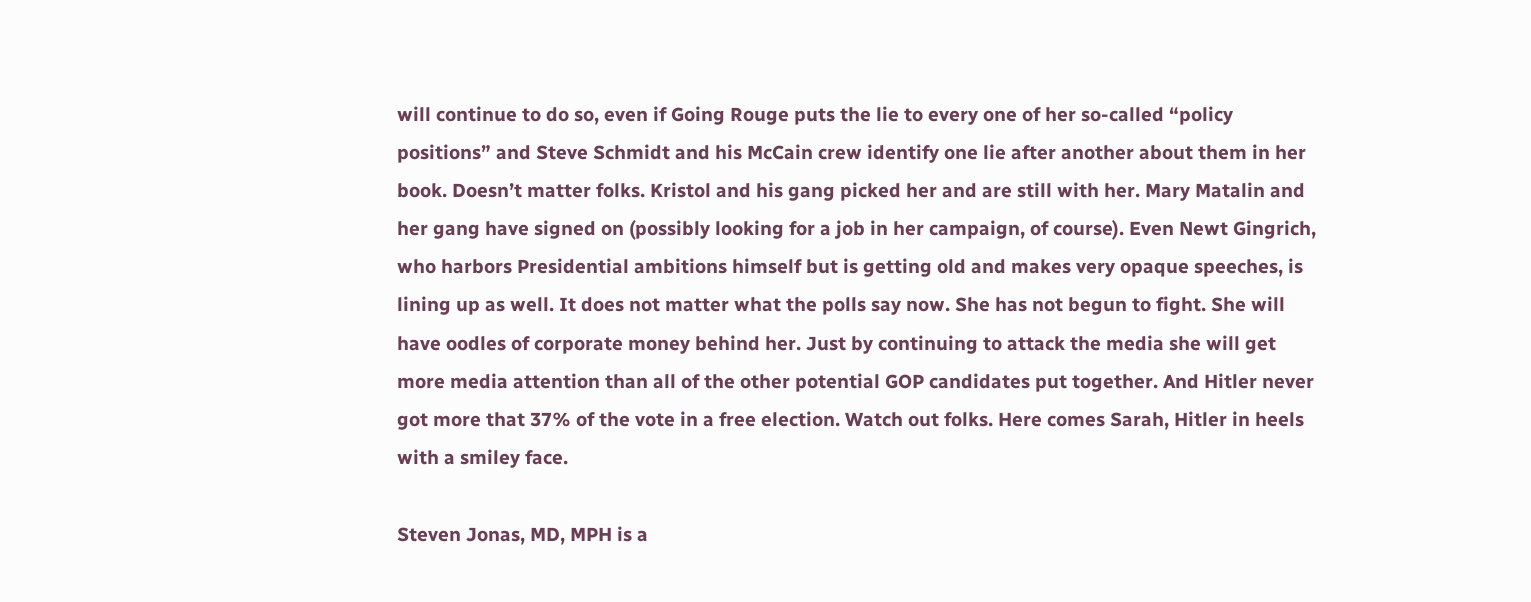will continue to do so, even if Going Rouge puts the lie to every one of her so-called “policy positions” and Steve Schmidt and his McCain crew identify one lie after another about them in her book. Doesn’t matter folks. Kristol and his gang picked her and are still with her. Mary Matalin and her gang have signed on (possibly looking for a job in her campaign, of course). Even Newt Gingrich, who harbors Presidential ambitions himself but is getting old and makes very opaque speeches, is lining up as well. It does not matter what the polls say now. She has not begun to fight. She will have oodles of corporate money behind her. Just by continuing to attack the media she will get more media attention than all of the other potential GOP candidates put together. And Hitler never got more that 37% of the vote in a free election. Watch out folks. Here comes Sarah, Hitler in heels with a smiley face.

Steven Jonas, MD, MPH is a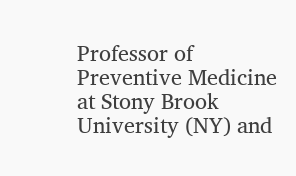Professor of Preventive Medicine at Stony Brook University (NY) and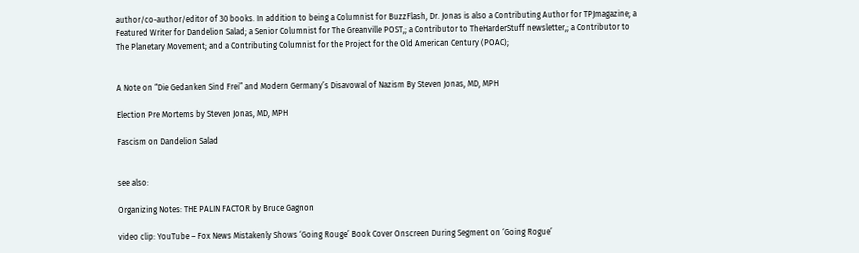author/co-author/editor of 30 books. In addition to being a Columnist for BuzzFlash, Dr. Jonas is also a Contributing Author for TPJmagazine; a Featured Writer for Dandelion Salad; a Senior Columnist for The Greanville POST,; a Contributor to TheHarderStuff newsletter,; a Contributor to The Planetary Movement; and a Contributing Columnist for the Project for the Old American Century (POAC);


A Note on “Die Gedanken Sind Frei” and Modern Germany’s Disavowal of Nazism By Steven Jonas, MD, MPH

Election Pre Mortems by Steven Jonas, MD, MPH

Fascism on Dandelion Salad


see also:

Organizing Notes: THE PALIN FACTOR by Bruce Gagnon

video clip: YouTube – Fox News Mistakenly Shows ‘Going Rouge’ Book Cover Onscreen During Segment on ‘Going Rogue’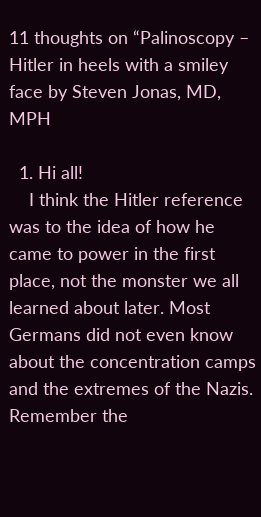11 thoughts on “Palinoscopy – Hitler in heels with a smiley face by Steven Jonas, MD, MPH

  1. Hi all!
    I think the Hitler reference was to the idea of how he came to power in the first place, not the monster we all learned about later. Most Germans did not even know about the concentration camps and the extremes of the Nazis. Remember the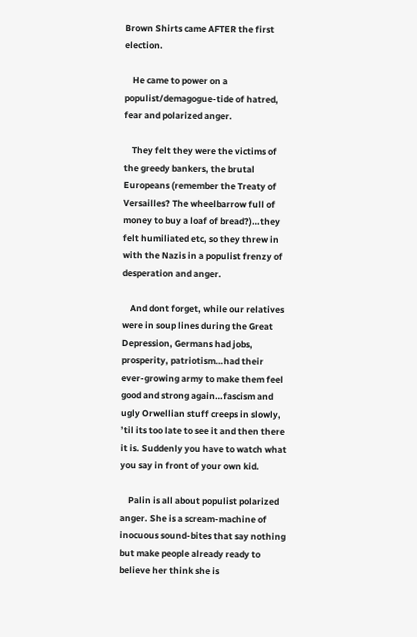Brown Shirts came AFTER the first election.

    He came to power on a populist/demagogue-tide of hatred, fear and polarized anger.

    They felt they were the victims of the greedy bankers, the brutal Europeans (remember the Treaty of Versailles? The wheelbarrow full of money to buy a loaf of bread?)…they felt humiliated etc, so they threw in with the Nazis in a populist frenzy of desperation and anger.

    And dont forget, while our relatives were in soup lines during the Great Depression, Germans had jobs, prosperity, patriotism…had their ever-growing army to make them feel good and strong again…fascism and ugly Orwellian stuff creeps in slowly, ’til its too late to see it and then there it is. Suddenly you have to watch what you say in front of your own kid.

    Palin is all about populist polarized anger. She is a scream-machine of inocuous sound-bites that say nothing but make people already ready to believe her think she is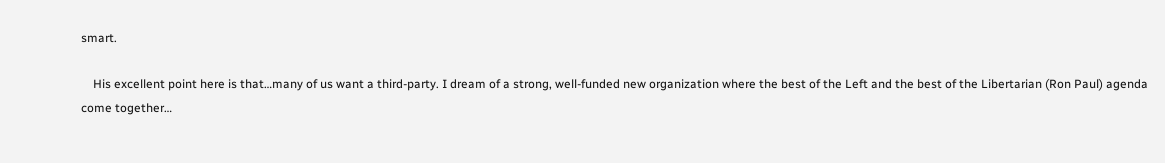smart.

    His excellent point here is that…many of us want a third-party. I dream of a strong, well-funded new organization where the best of the Left and the best of the Libertarian (Ron Paul) agenda come together…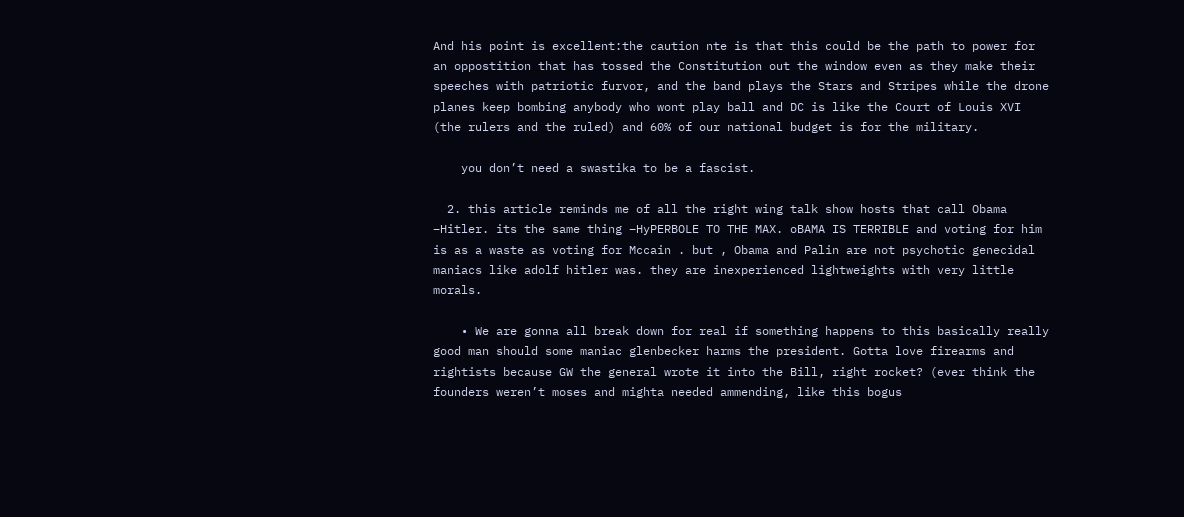And his point is excellent:the caution nte is that this could be the path to power for an oppostition that has tossed the Constitution out the window even as they make their speeches with patriotic furvor, and the band plays the Stars and Stripes while the drone planes keep bombing anybody who wont play ball and DC is like the Court of Louis XVI (the rulers and the ruled) and 60% of our national budget is for the military.

    you don’t need a swastika to be a fascist.

  2. this article reminds me of all the right wing talk show hosts that call Obama –Hitler. its the same thing –HyPERBOLE TO THE MAX. oBAMA IS TERRIBLE and voting for him is as a waste as voting for Mccain . but , Obama and Palin are not psychotic genecidal maniacs like adolf hitler was. they are inexperienced lightweights with very little morals.

    • We are gonna all break down for real if something happens to this basically really good man should some maniac glenbecker harms the president. Gotta love firearms and rightists because GW the general wrote it into the Bill, right rocket? (ever think the founders weren’t moses and mighta needed ammending, like this bogus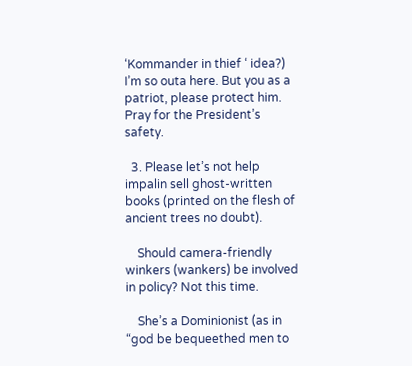‘Kommander in thief ‘ idea?) I’m so outa here. But you as a patriot, please protect him. Pray for the President’s safety.

  3. Please let’s not help impalin sell ghost-written books (printed on the flesh of ancient trees no doubt).

    Should camera-friendly winkers (wankers) be involved in policy? Not this time.

    She’s a Dominionist (as in “god be bequeethed men to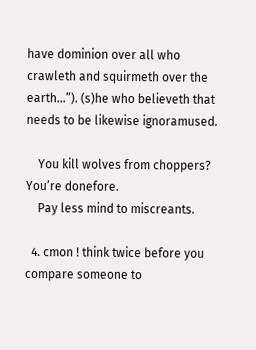have dominion over all who crawleth and squirmeth over the earth…”). (s)he who believeth that needs to be likewise ignoramused.

    You kill wolves from choppers? You’re donefore.
    Pay less mind to miscreants.

  4. cmon ! think twice before you compare someone to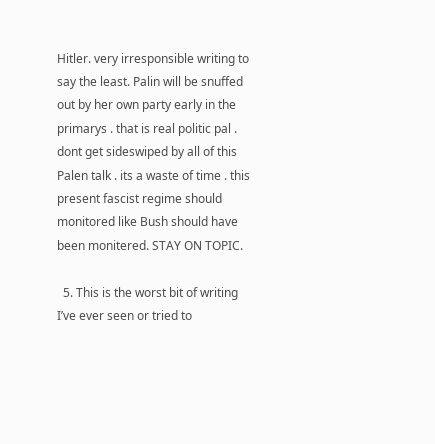Hitler. very irresponsible writing to say the least. Palin will be snuffed out by her own party early in the primarys . that is real politic pal . dont get sideswiped by all of this Palen talk . its a waste of time . this present fascist regime should monitored like Bush should have been monitered. STAY ON TOPIC.

  5. This is the worst bit of writing I’ve ever seen or tried to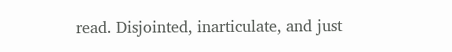read. Disjointed, inarticulate, and just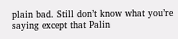plain bad. Still don’t know what you’re saying except that Palin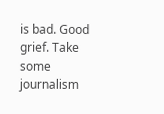is bad. Good grief. Take some journalism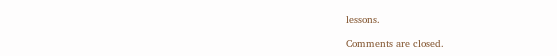lessons.

Comments are closed.